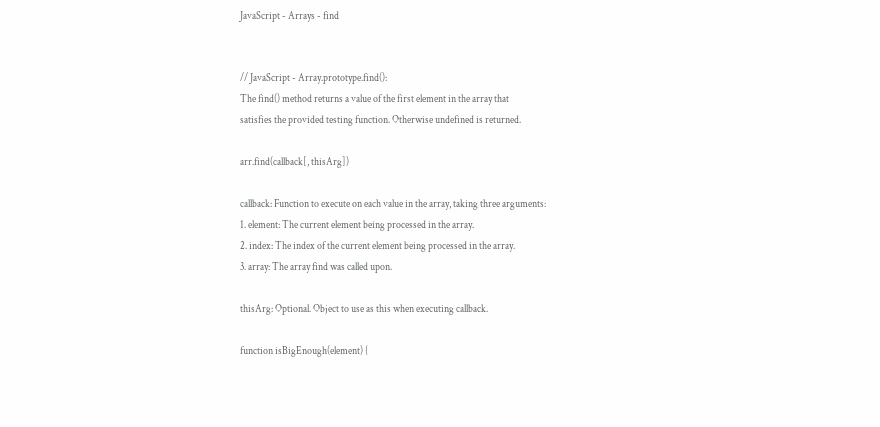JavaScript - Arrays - find


// JavaScript - Array.prototype.find():
The find() method returns a value of the first element in the array that
satisfies the provided testing function. Otherwise undefined is returned.

arr.find(callback[, thisArg])

callback: Function to execute on each value in the array, taking three arguments:
1. element: The current element being processed in the array.
2. index: The index of the current element being processed in the array.
3. array: The array find was called upon.

thisArg: Optional. Object to use as this when executing callback.

function isBigEnough(element) {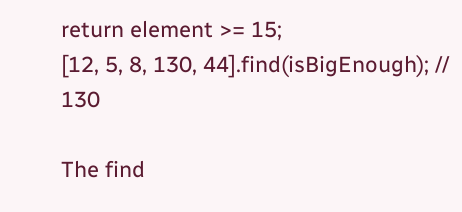return element >= 15;
[12, 5, 8, 130, 44].find(isBigEnough); // 130

The find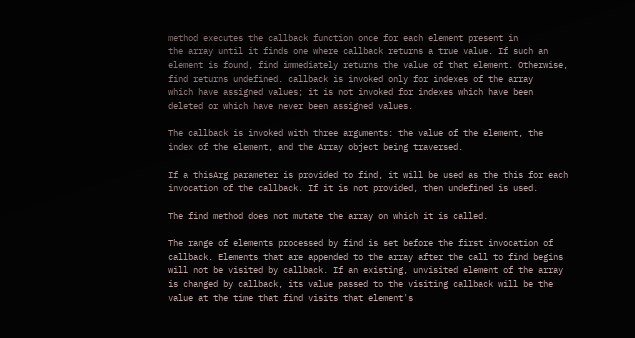method executes the callback function once for each element present in
the array until it finds one where callback returns a true value. If such an
element is found, find immediately returns the value of that element. Otherwise,
find returns undefined. callback is invoked only for indexes of the array
which have assigned values; it is not invoked for indexes which have been
deleted or which have never been assigned values.

The callback is invoked with three arguments: the value of the element, the
index of the element, and the Array object being traversed.

If a thisArg parameter is provided to find, it will be used as the this for each
invocation of the callback. If it is not provided, then undefined is used.

The find method does not mutate the array on which it is called.

The range of elements processed by find is set before the first invocation of
callback. Elements that are appended to the array after the call to find begins
will not be visited by callback. If an existing, unvisited element of the array
is changed by callback, its value passed to the visiting callback will be the
value at the time that find visits that element's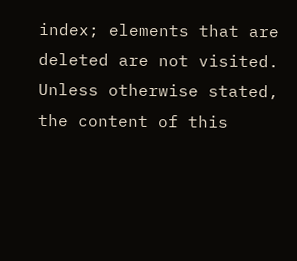index; elements that are
deleted are not visited.
Unless otherwise stated, the content of this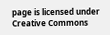page is licensed under Creative Commons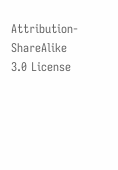Attribution-ShareAlike 3.0 License